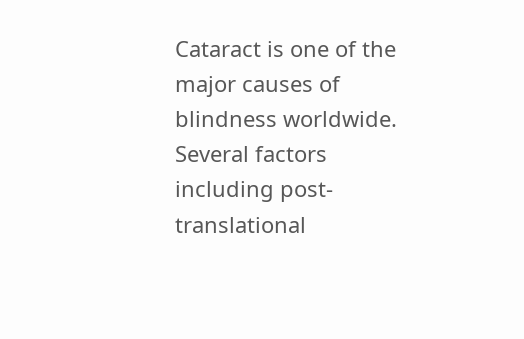Cataract is one of the major causes of blindness worldwide. Several factors including post-translational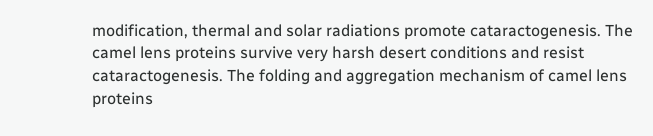modification, thermal and solar radiations promote cataractogenesis. The camel lens proteins survive very harsh desert conditions and resist cataractogenesis. The folding and aggregation mechanism of camel lens proteins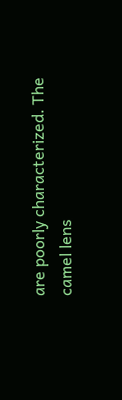are poorly characterized. The camel lens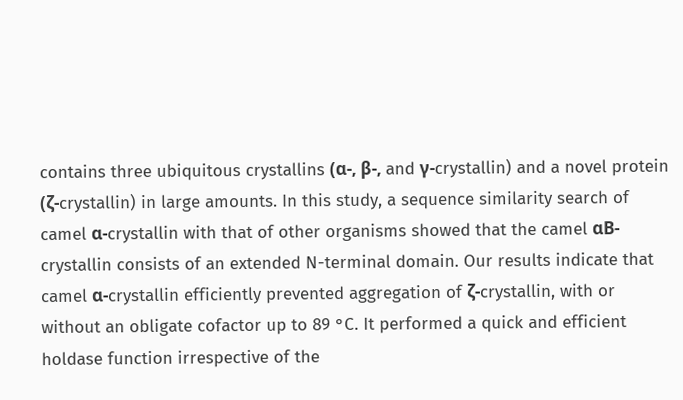contains three ubiquitous crystallins (α-, β-, and γ-crystallin) and a novel protein (ζ-crystallin) in large amounts. In this study, a sequence similarity search of camel α-crystallin with that of other organisms showed that the camel αB-crystallin consists of an extended N-terminal domain. Our results indicate that camel α-crystallin efficiently prevented aggregation of ζ-crystallin, with or without an obligate cofactor up to 89 °C. It performed a quick and efficient holdase function irrespective of the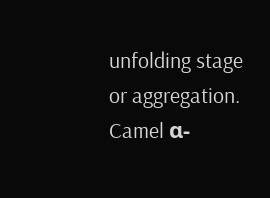unfolding stage or aggregation. Camel α-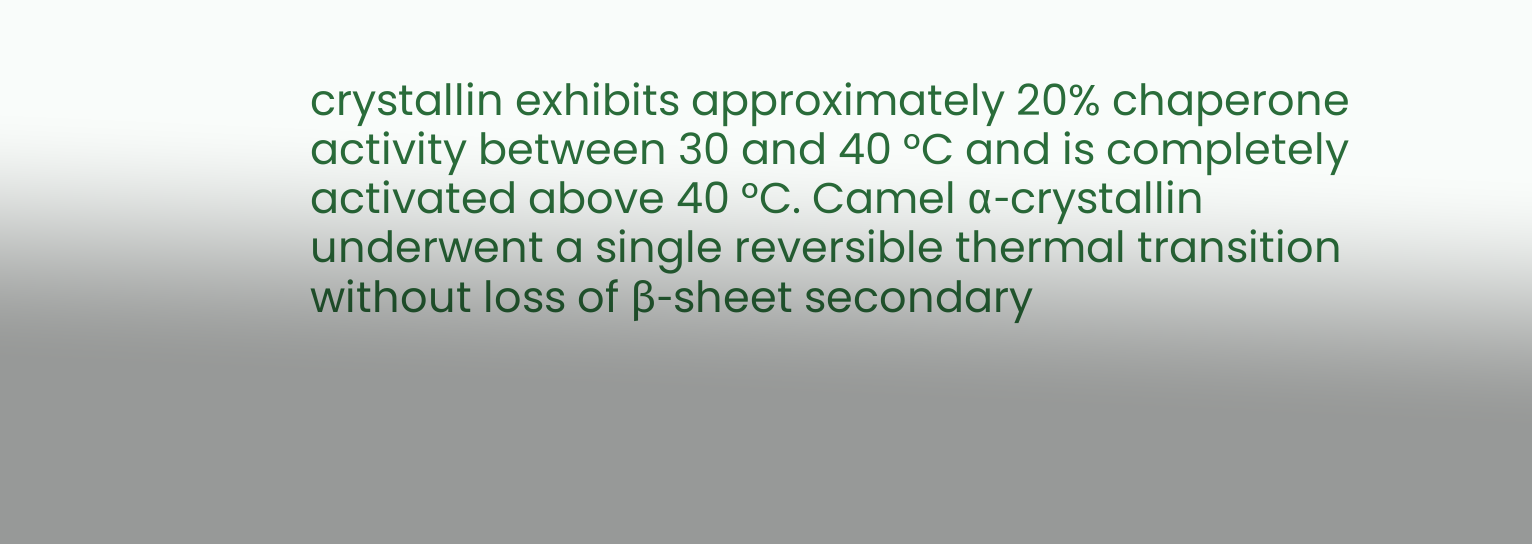crystallin exhibits approximately 20% chaperone activity between 30 and 40 °C and is completely activated above 40 °C. Camel α-crystallin underwent a single reversible thermal transition without loss of β-sheet secondary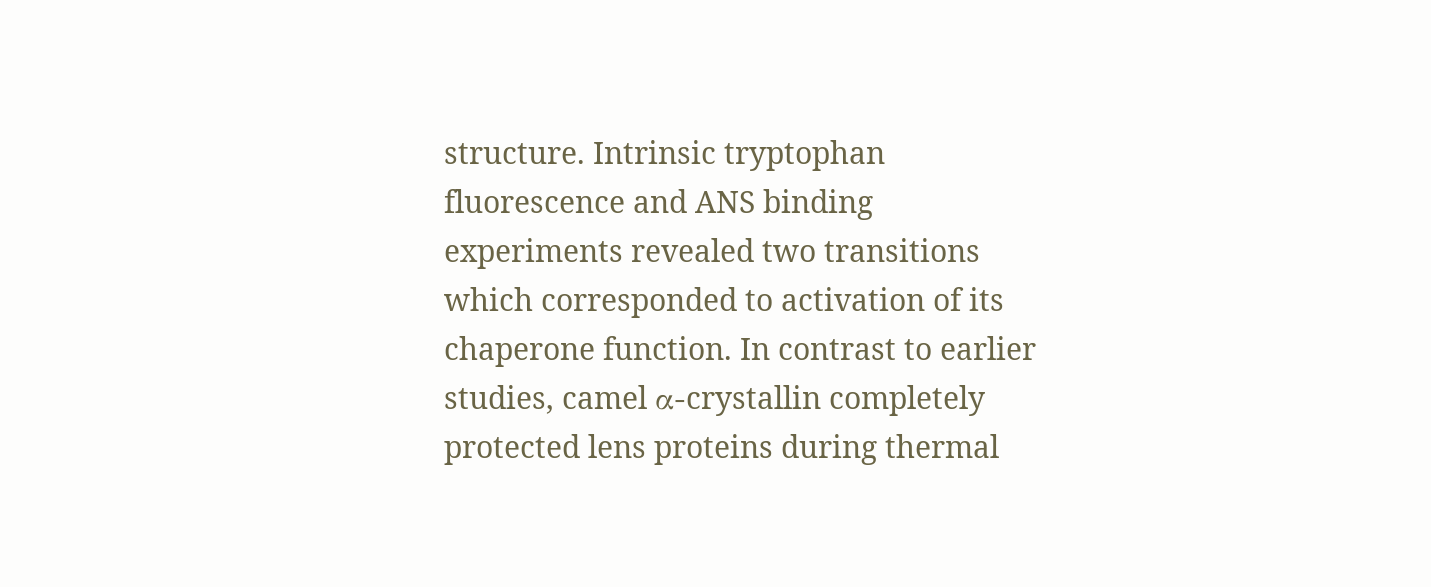structure. Intrinsic tryptophan fluorescence and ANS binding experiments revealed two transitions which corresponded to activation of its chaperone function. In contrast to earlier studies, camel α-crystallin completely protected lens proteins during thermal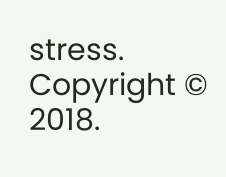stress.
Copyright © 2018.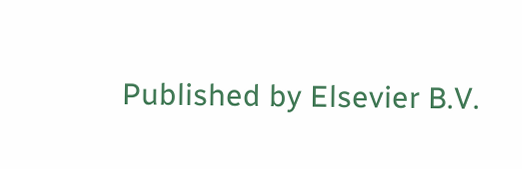Published by Elsevier B.V.